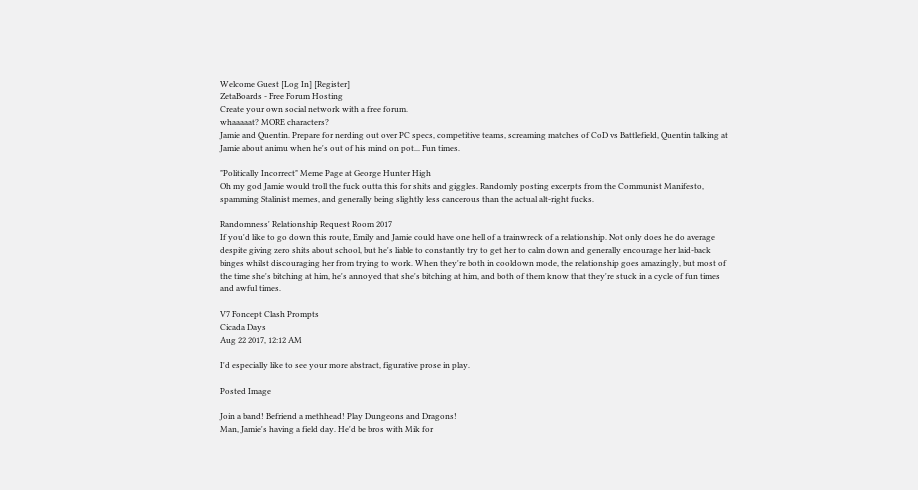Welcome Guest [Log In] [Register]
ZetaBoards - Free Forum Hosting
Create your own social network with a free forum.
whaaaaat? MORE characters?
Jamie and Quentin. Prepare for nerding out over PC specs, competitive teams, screaming matches of CoD vs Battlefield, Quentin talking at Jamie about animu when he's out of his mind on pot... Fun times.

"Politically Incorrect" Meme Page at George Hunter High
Oh my god Jamie would troll the fuck outta this for shits and giggles. Randomly posting excerpts from the Communist Manifesto, spamming Stalinist memes, and generally being slightly less cancerous than the actual alt-right fucks.

Randomness' Relationship Request Room 2017
If you'd like to go down this route, Emily and Jamie could have one hell of a trainwreck of a relationship. Not only does he do average despite giving zero shits about school, but he's liable to constantly try to get her to calm down and generally encourage her laid-back binges whilst discouraging her from trying to work. When they're both in cooldown mode, the relationship goes amazingly, but most of the time she's bitching at him, he's annoyed that she's bitching at him, and both of them know that they're stuck in a cycle of fun times and awful times.

V7 Foncept Clash Prompts
Cicada Days
Aug 22 2017, 12:12 AM

I'd especially like to see your more abstract, figurative prose in play.

Posted Image

Join a band! Befriend a methhead! Play Dungeons and Dragons!
Man, Jamie's having a field day. He'd be bros with Mik for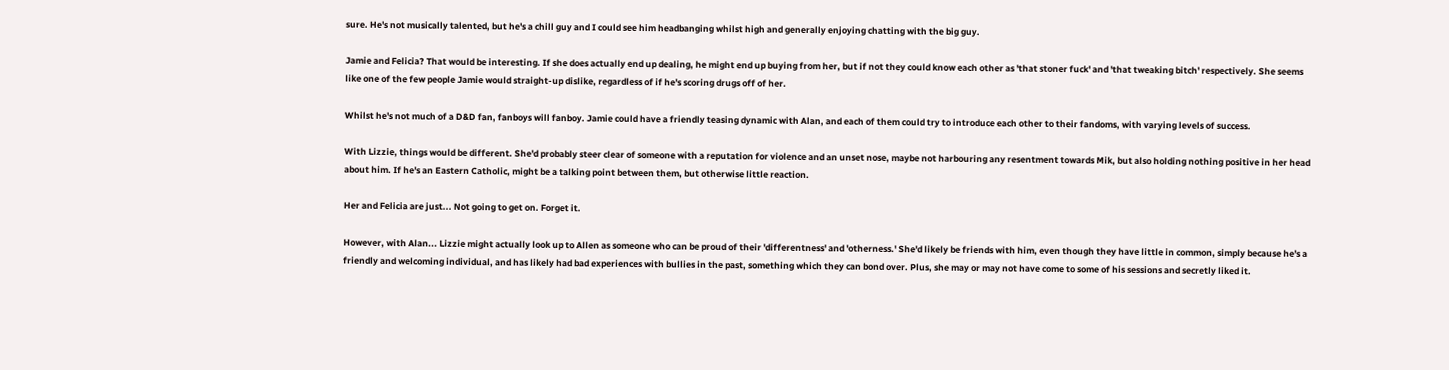sure. He's not musically talented, but he's a chill guy and I could see him headbanging whilst high and generally enjoying chatting with the big guy.

Jamie and Felicia? That would be interesting. If she does actually end up dealing, he might end up buying from her, but if not they could know each other as 'that stoner fuck' and 'that tweaking bitch' respectively. She seems like one of the few people Jamie would straight-up dislike, regardless of if he's scoring drugs off of her.

Whilst he's not much of a D&D fan, fanboys will fanboy. Jamie could have a friendly teasing dynamic with Alan, and each of them could try to introduce each other to their fandoms, with varying levels of success.

With Lizzie, things would be different. She'd probably steer clear of someone with a reputation for violence and an unset nose, maybe not harbouring any resentment towards Mik, but also holding nothing positive in her head about him. If he's an Eastern Catholic, might be a talking point between them, but otherwise little reaction.

Her and Felicia are just... Not going to get on. Forget it.

However, with Alan... Lizzie might actually look up to Allen as someone who can be proud of their 'differentness' and 'otherness.' She'd likely be friends with him, even though they have little in common, simply because he's a friendly and welcoming individual, and has likely had bad experiences with bullies in the past, something which they can bond over. Plus, she may or may not have come to some of his sessions and secretly liked it.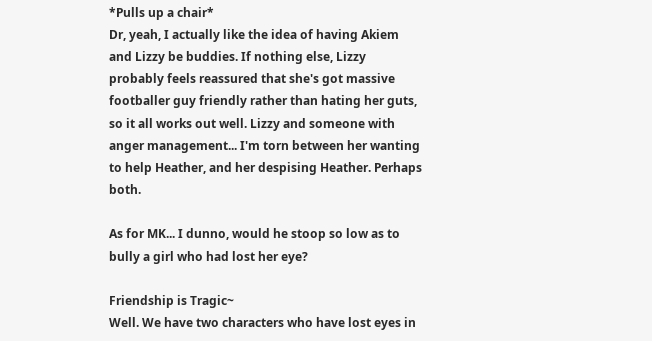*Pulls up a chair*
Dr, yeah, I actually like the idea of having Akiem and Lizzy be buddies. If nothing else, Lizzy probably feels reassured that she's got massive footballer guy friendly rather than hating her guts, so it all works out well. Lizzy and someone with anger management... I'm torn between her wanting to help Heather, and her despising Heather. Perhaps both.

As for MK... I dunno, would he stoop so low as to bully a girl who had lost her eye?

Friendship is Tragic~
Well. We have two characters who have lost eyes in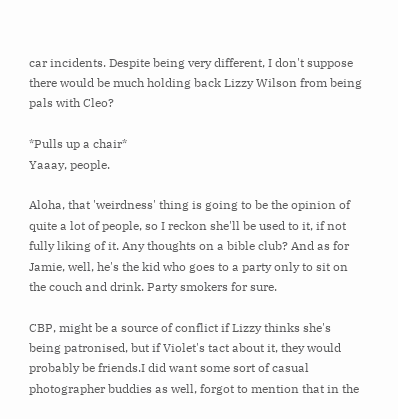car incidents. Despite being very different, I don't suppose there would be much holding back Lizzy Wilson from being pals with Cleo?

*Pulls up a chair*
Yaaay, people.

Aloha, that 'weirdness' thing is going to be the opinion of quite a lot of people, so I reckon she'll be used to it, if not fully liking of it. Any thoughts on a bible club? And as for Jamie, well, he's the kid who goes to a party only to sit on the couch and drink. Party smokers for sure.

CBP, might be a source of conflict if Lizzy thinks she's being patronised, but if Violet's tact about it, they would probably be friends.I did want some sort of casual photographer buddies as well, forgot to mention that in the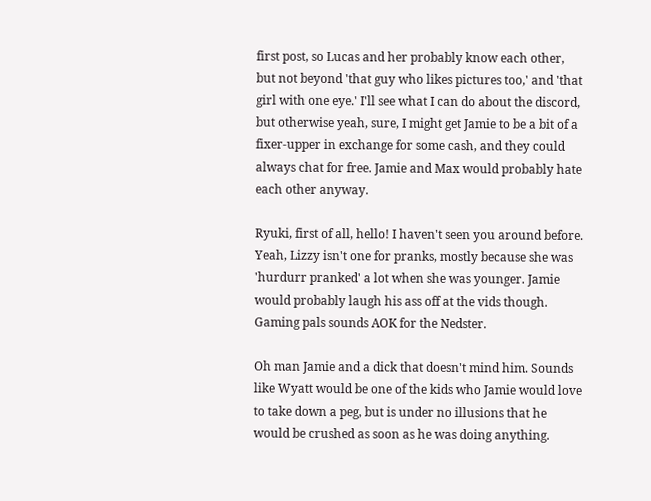first post, so Lucas and her probably know each other, but not beyond 'that guy who likes pictures too,' and 'that girl with one eye.' I'll see what I can do about the discord, but otherwise yeah, sure, I might get Jamie to be a bit of a fixer-upper in exchange for some cash, and they could always chat for free. Jamie and Max would probably hate each other anyway.

Ryuki, first of all, hello! I haven't seen you around before. Yeah, Lizzy isn't one for pranks, mostly because she was 'hurdurr pranked' a lot when she was younger. Jamie would probably laugh his ass off at the vids though. Gaming pals sounds AOK for the Nedster.

Oh man Jamie and a dick that doesn't mind him. Sounds like Wyatt would be one of the kids who Jamie would love to take down a peg, but is under no illusions that he would be crushed as soon as he was doing anything.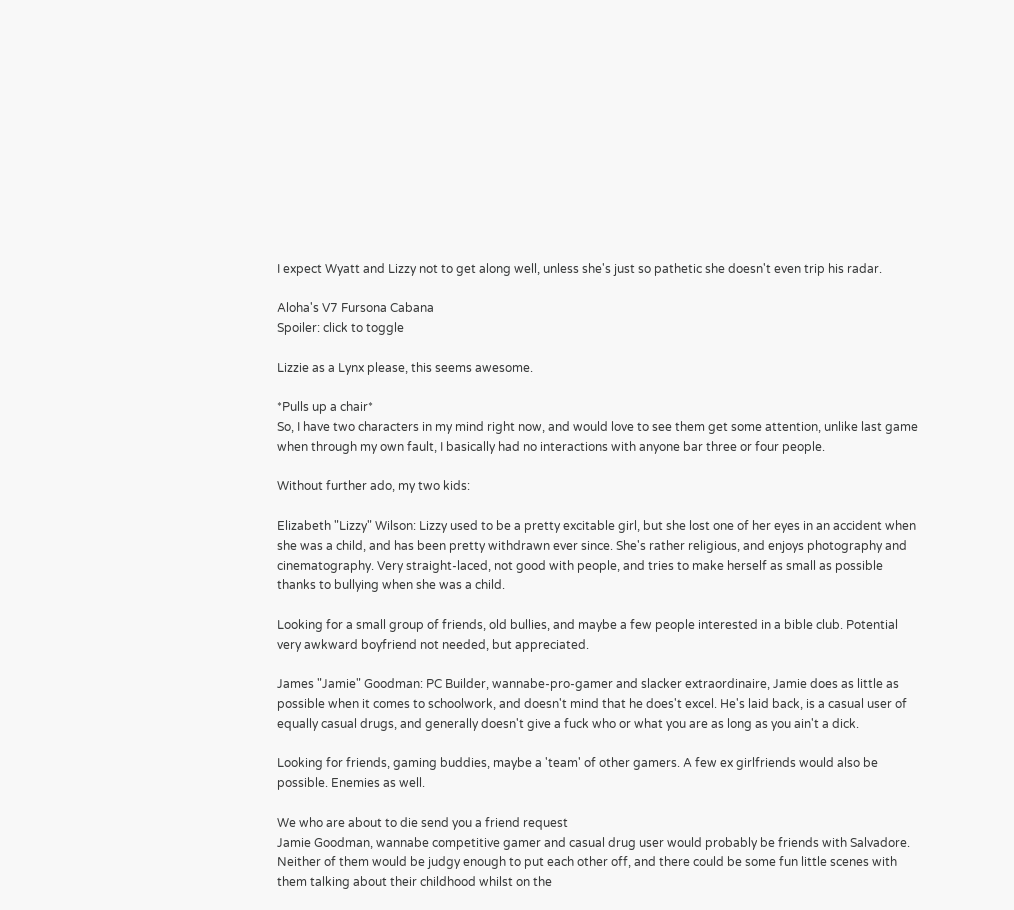I expect Wyatt and Lizzy not to get along well, unless she's just so pathetic she doesn't even trip his radar.

Aloha's V7 Fursona Cabana
Spoiler: click to toggle

Lizzie as a Lynx please, this seems awesome.

*Pulls up a chair*
So, I have two characters in my mind right now, and would love to see them get some attention, unlike last game when through my own fault, I basically had no interactions with anyone bar three or four people.

Without further ado, my two kids:

Elizabeth "Lizzy" Wilson: Lizzy used to be a pretty excitable girl, but she lost one of her eyes in an accident when she was a child, and has been pretty withdrawn ever since. She's rather religious, and enjoys photography and cinematography. Very straight-laced, not good with people, and tries to make herself as small as possible thanks to bullying when she was a child.

Looking for a small group of friends, old bullies, and maybe a few people interested in a bible club. Potential very awkward boyfriend not needed, but appreciated.

James "Jamie" Goodman: PC Builder, wannabe-pro-gamer and slacker extraordinaire, Jamie does as little as possible when it comes to schoolwork, and doesn't mind that he does't excel. He's laid back, is a casual user of equally casual drugs, and generally doesn't give a fuck who or what you are as long as you ain't a dick.

Looking for friends, gaming buddies, maybe a 'team' of other gamers. A few ex girlfriends would also be possible. Enemies as well.

We who are about to die send you a friend request
Jamie Goodman, wannabe competitive gamer and casual drug user would probably be friends with Salvadore. Neither of them would be judgy enough to put each other off, and there could be some fun little scenes with them talking about their childhood whilst on the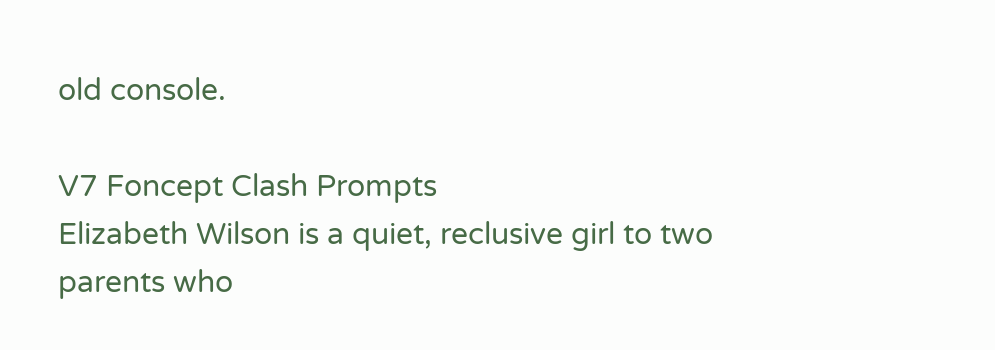old console.

V7 Foncept Clash Prompts
Elizabeth Wilson is a quiet, reclusive girl to two parents who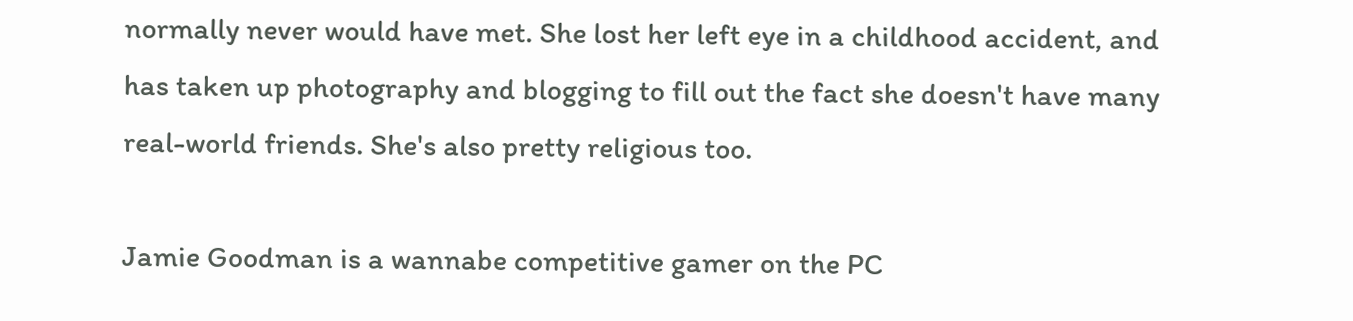normally never would have met. She lost her left eye in a childhood accident, and has taken up photography and blogging to fill out the fact she doesn't have many real-world friends. She's also pretty religious too.

Jamie Goodman is a wannabe competitive gamer on the PC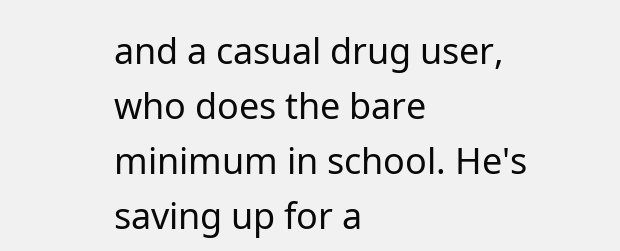and a casual drug user, who does the bare minimum in school. He's saving up for a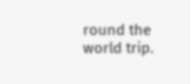round the world trip.